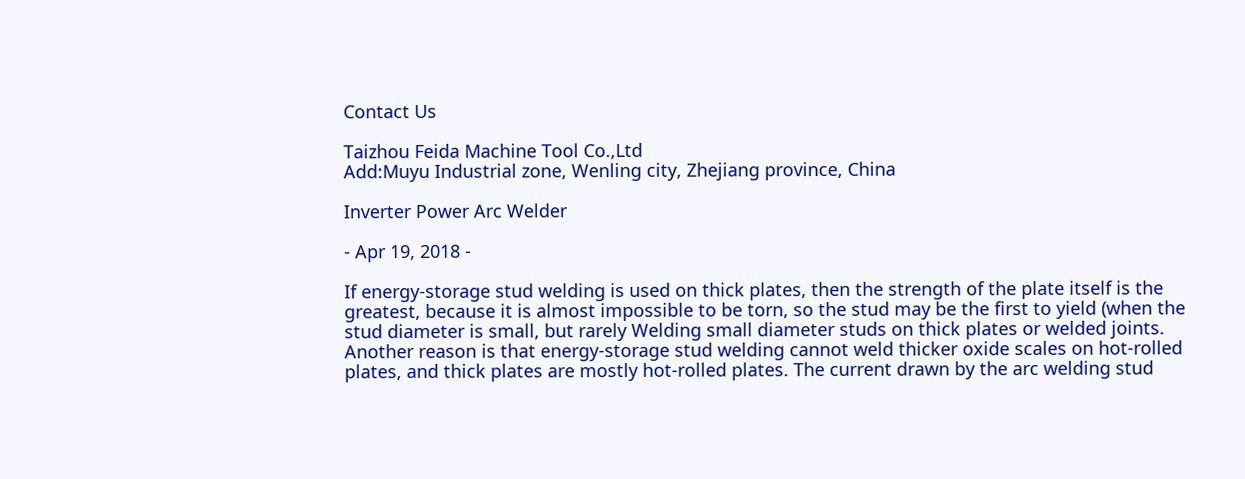Contact Us

Taizhou Feida Machine Tool Co.,Ltd
Add:Muyu Industrial zone, Wenling city, Zhejiang province, China

Inverter Power Arc Welder

- Apr 19, 2018 -

If energy-storage stud welding is used on thick plates, then the strength of the plate itself is the greatest, because it is almost impossible to be torn, so the stud may be the first to yield (when the stud diameter is small, but rarely Welding small diameter studs on thick plates or welded joints. Another reason is that energy-storage stud welding cannot weld thicker oxide scales on hot-rolled plates, and thick plates are mostly hot-rolled plates. The current drawn by the arc welding stud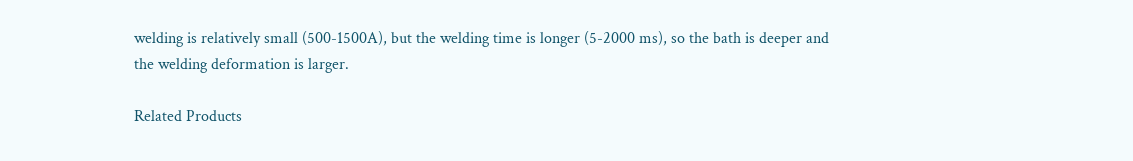welding is relatively small (500-1500A), but the welding time is longer (5-2000 ms), so the bath is deeper and the welding deformation is larger.

Related Products